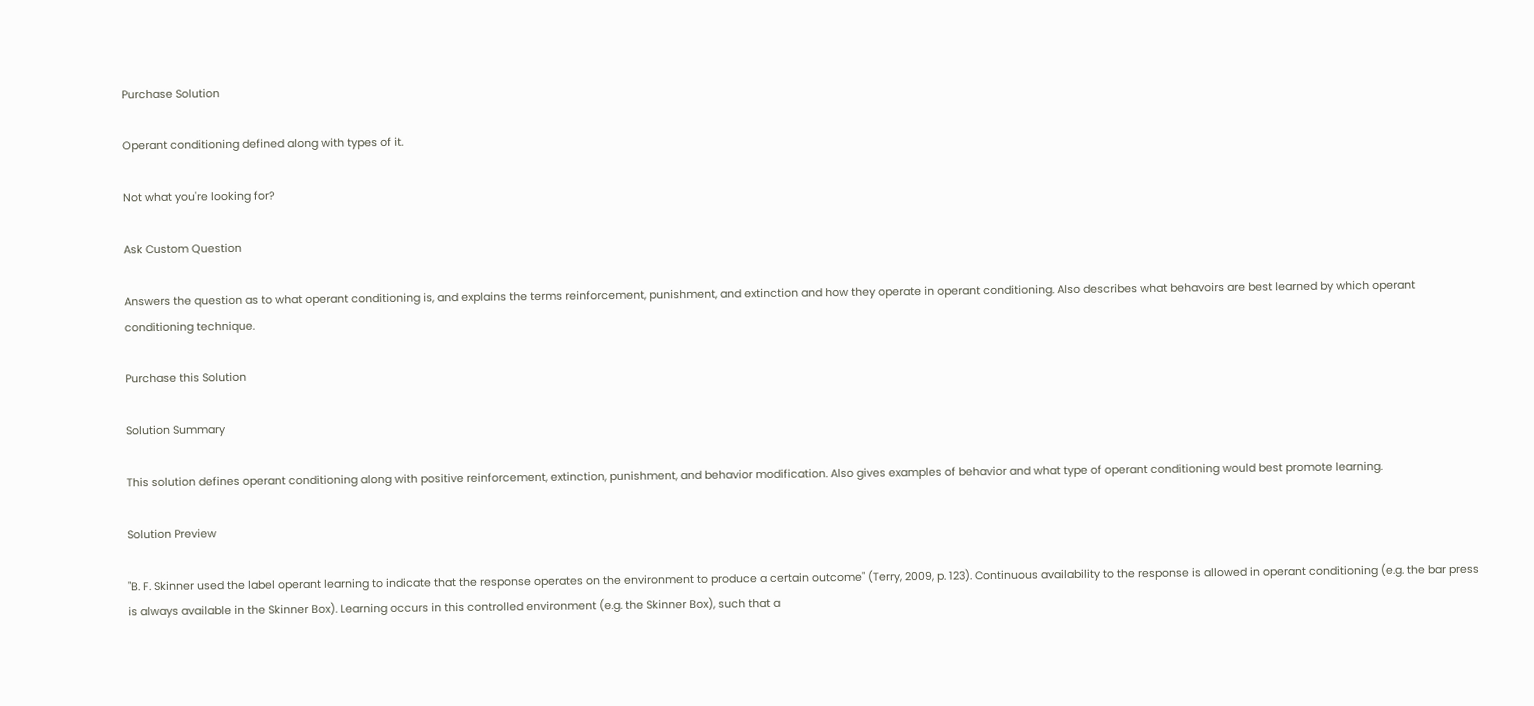Purchase Solution

Operant conditioning defined along with types of it.

Not what you're looking for?

Ask Custom Question

Answers the question as to what operant conditioning is, and explains the terms reinforcement, punishment, and extinction and how they operate in operant conditioning. Also describes what behavoirs are best learned by which operant conditioning technique.

Purchase this Solution

Solution Summary

This solution defines operant conditioning along with positive reinforcement, extinction, punishment, and behavior modification. Also gives examples of behavior and what type of operant conditioning would best promote learning.

Solution Preview

"B. F. Skinner used the label operant learning to indicate that the response operates on the environment to produce a certain outcome" (Terry, 2009, p. 123). Continuous availability to the response is allowed in operant conditioning (e.g. the bar press is always available in the Skinner Box). Learning occurs in this controlled environment (e.g. the Skinner Box), such that a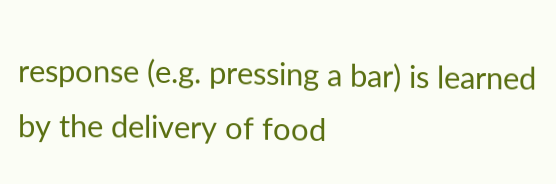response (e.g. pressing a bar) is learned by the delivery of food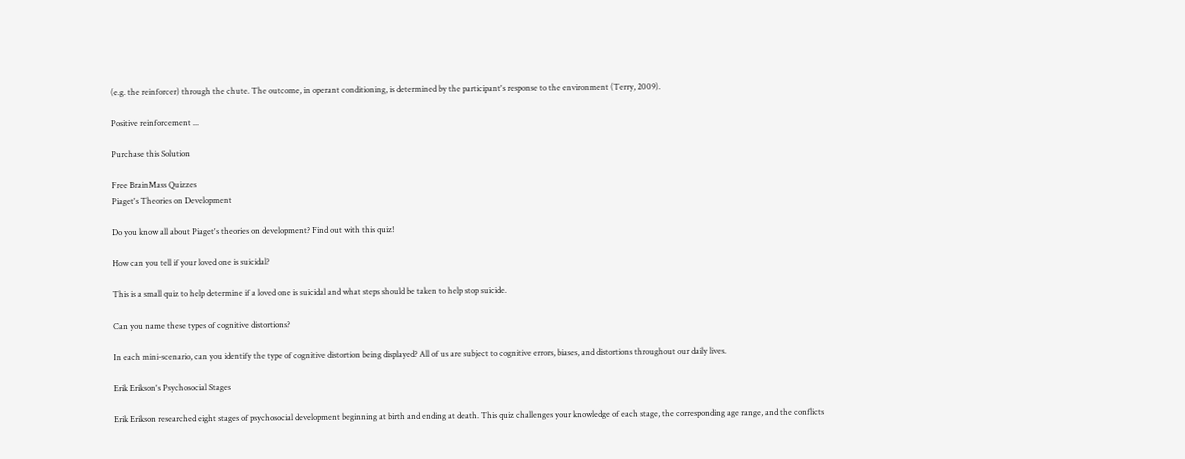(e.g. the reinforcer) through the chute. The outcome, in operant conditioning, is determined by the participant's response to the environment (Terry, 2009).

Positive reinforcement ...

Purchase this Solution

Free BrainMass Quizzes
Piaget's Theories on Development

Do you know all about Piaget's theories on development? Find out with this quiz!

How can you tell if your loved one is suicidal?

This is a small quiz to help determine if a loved one is suicidal and what steps should be taken to help stop suicide.

Can you name these types of cognitive distortions?

In each mini-scenario, can you identify the type of cognitive distortion being displayed? All of us are subject to cognitive errors, biases, and distortions throughout our daily lives.

Erik Erikson's Psychosocial Stages

Erik Erikson researched eight stages of psychosocial development beginning at birth and ending at death. This quiz challenges your knowledge of each stage, the corresponding age range, and the conflicts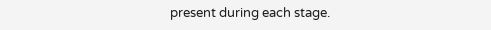present during each stage.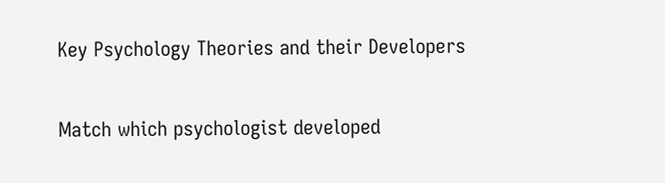Key Psychology Theories and their Developers

Match which psychologist developed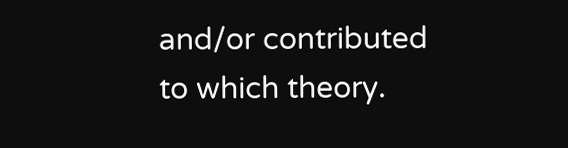and/or contributed to which theory.